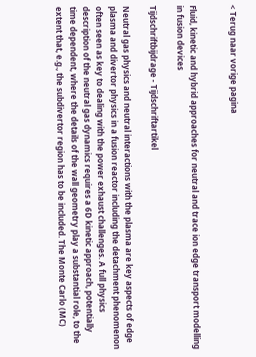< Terug naar vorige pagina


Fluid, kinetic and hybrid approaches for neutral and trace ion edge transport modelling in fusion devices

Tijdschriftbijdrage - Tijdschriftartikel

Neutral gas physics and neutral interactions with the plasma are key aspects of edge plasma and divertor physics in a fusion reactor including the detachment phenomenon often seen as key to dealing with the power exhaust challenges. A full physics description of the neutral gas dynamics requires a 6D kinetic approach, potentially time dependent, where the details of the wall geometry play a substantial role, to the extent that, e.g., the subdivertor region has to be included. The Monte Carlo (MC)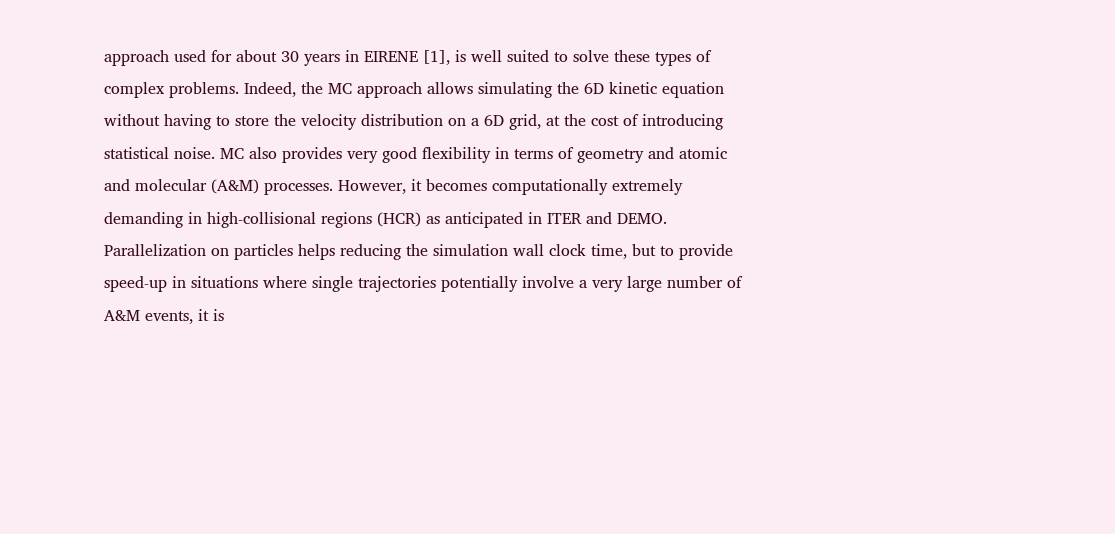approach used for about 30 years in EIRENE [1], is well suited to solve these types of complex problems. Indeed, the MC approach allows simulating the 6D kinetic equation without having to store the velocity distribution on a 6D grid, at the cost of introducing statistical noise. MC also provides very good flexibility in terms of geometry and atomic and molecular (A&M) processes. However, it becomes computationally extremely demanding in high-collisional regions (HCR) as anticipated in ITER and DEMO. Parallelization on particles helps reducing the simulation wall clock time, but to provide speed-up in situations where single trajectories potentially involve a very large number of A&M events, it is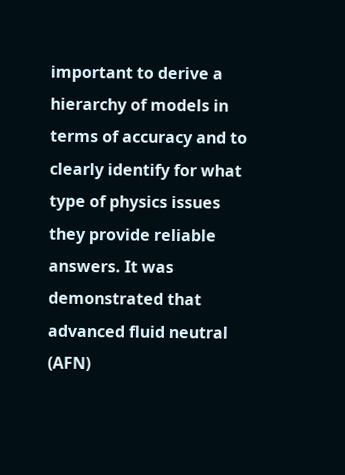important to derive a hierarchy of models in terms of accuracy and to clearly identify for what type of physics issues they provide reliable answers. It was demonstrated that advanced fluid neutral (AFN)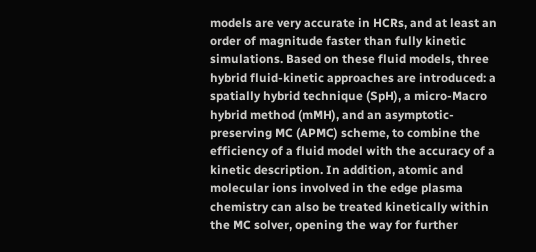models are very accurate in HCRs, and at least an order of magnitude faster than fully kinetic simulations. Based on these fluid models, three hybrid fluid-kinetic approaches are introduced: a spatially hybrid technique (SpH), a micro-Macro hybrid method (mMH), and an asymptotic-preserving MC (APMC) scheme, to combine the efficiency of a fluid model with the accuracy of a kinetic description. In addition, atomic and molecular ions involved in the edge plasma chemistry can also be treated kinetically within the MC solver, opening the way for further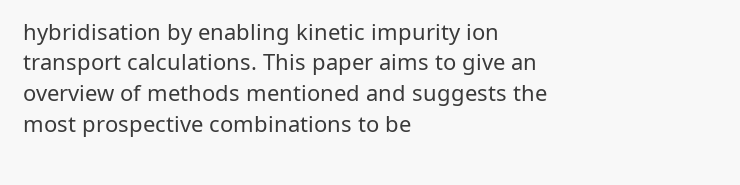hybridisation by enabling kinetic impurity ion transport calculations. This paper aims to give an overview of methods mentioned and suggests the most prospective combinations to be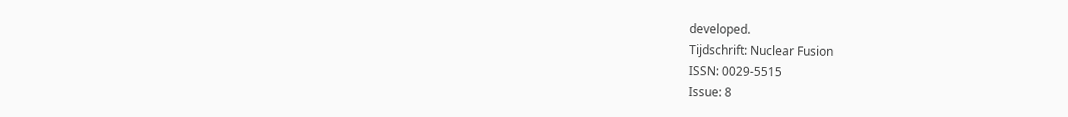developed.
Tijdschrift: Nuclear Fusion
ISSN: 0029-5515
Issue: 8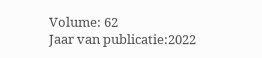Volume: 62
Jaar van publicatie:2022